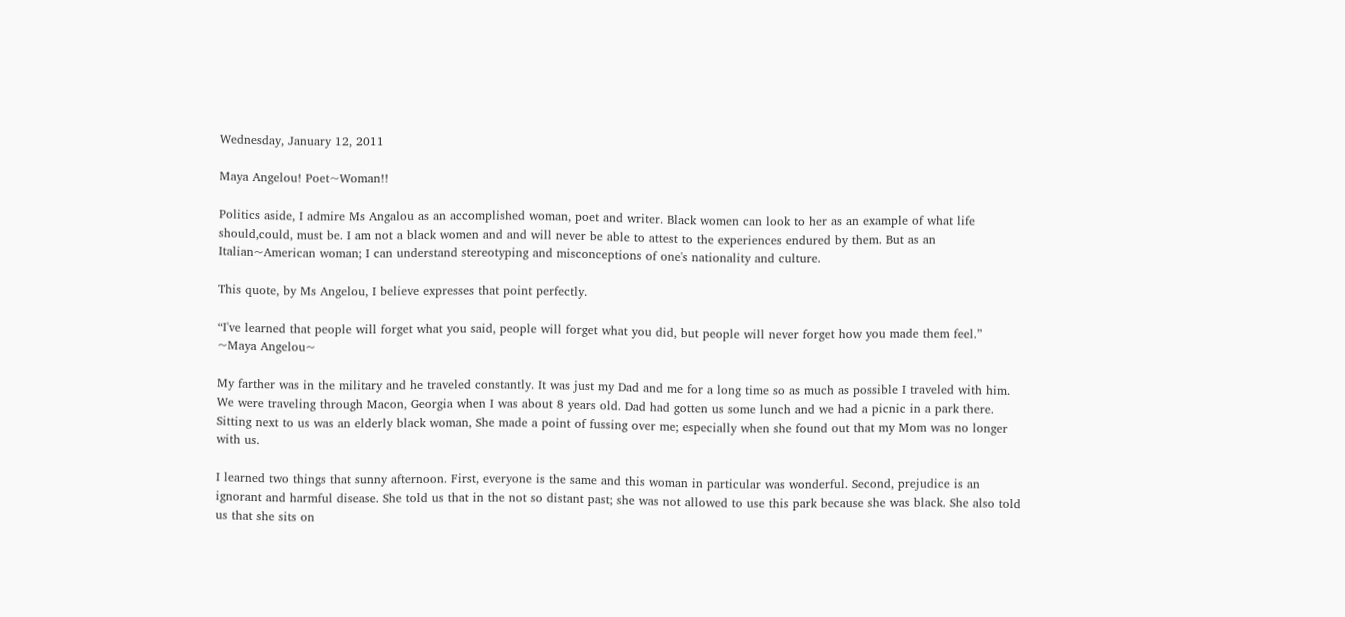Wednesday, January 12, 2011

Maya Angelou! Poet~Woman!!

Politics aside, I admire Ms Angalou as an accomplished woman, poet and writer. Black women can look to her as an example of what life should,could, must be. I am not a black women and and will never be able to attest to the experiences endured by them. But as an Italian~American woman; I can understand stereotyping and misconceptions of one's nationality and culture.

This quote, by Ms Angelou, I believe expresses that point perfectly.

“I've learned that people will forget what you said, people will forget what you did, but people will never forget how you made them feel.”
~Maya Angelou~

My farther was in the military and he traveled constantly. It was just my Dad and me for a long time so as much as possible I traveled with him. We were traveling through Macon, Georgia when I was about 8 years old. Dad had gotten us some lunch and we had a picnic in a park there. Sitting next to us was an elderly black woman, She made a point of fussing over me; especially when she found out that my Mom was no longer with us.

I learned two things that sunny afternoon. First, everyone is the same and this woman in particular was wonderful. Second, prejudice is an ignorant and harmful disease. She told us that in the not so distant past; she was not allowed to use this park because she was black. She also told us that she sits on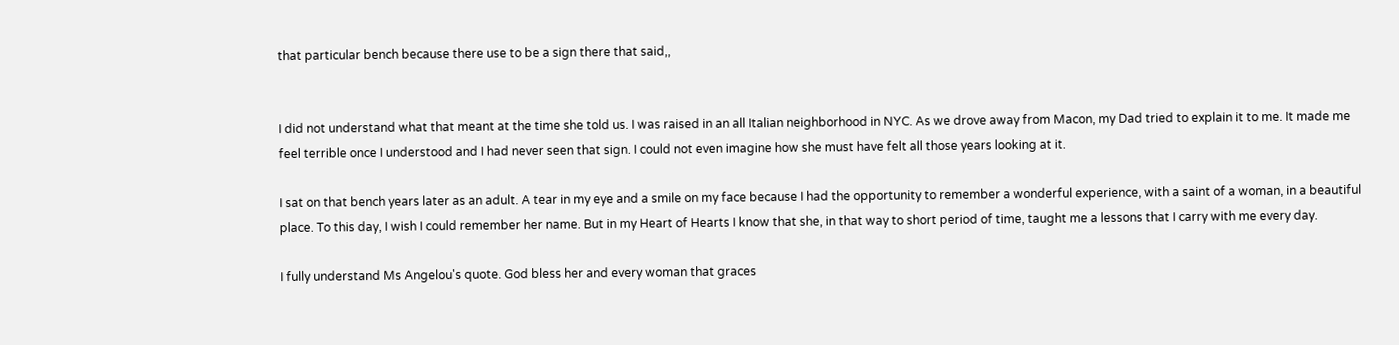that particular bench because there use to be a sign there that said,,


I did not understand what that meant at the time she told us. I was raised in an all Italian neighborhood in NYC. As we drove away from Macon, my Dad tried to explain it to me. It made me feel terrible once I understood and I had never seen that sign. I could not even imagine how she must have felt all those years looking at it.

I sat on that bench years later as an adult. A tear in my eye and a smile on my face because I had the opportunity to remember a wonderful experience, with a saint of a woman, in a beautiful place. To this day, I wish I could remember her name. But in my Heart of Hearts I know that she, in that way to short period of time, taught me a lessons that I carry with me every day.

I fully understand Ms Angelou's quote. God bless her and every woman that graces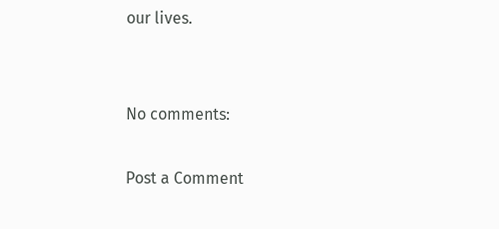our lives.


No comments:

Post a Comment